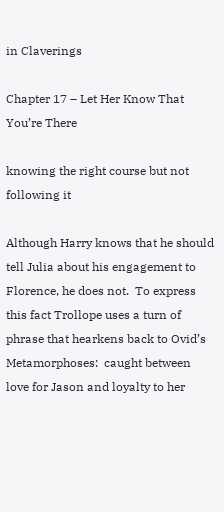in Claverings

Chapter 17 – Let Her Know That You’re There

knowing the right course but not following it

Although Harry knows that he should tell Julia about his engagement to Florence, he does not.  To express this fact Trollope uses a turn of phrase that hearkens back to Ovid’s Metamorphoses:  caught between love for Jason and loyalty to her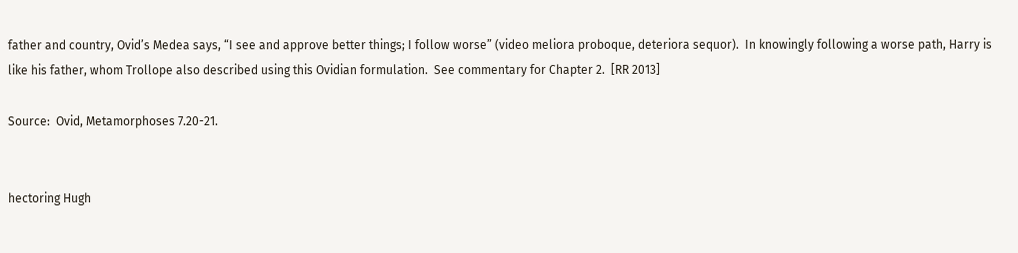father and country, Ovid’s Medea says, “I see and approve better things; I follow worse” (video meliora proboque, deteriora sequor).  In knowingly following a worse path, Harry is like his father, whom Trollope also described using this Ovidian formulation.  See commentary for Chapter 2.  [RR 2013]

Source:  Ovid, Metamorphoses 7.20-21.


hectoring Hugh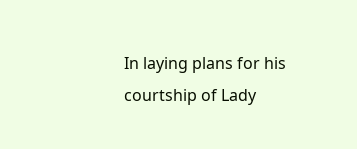In laying plans for his courtship of Lady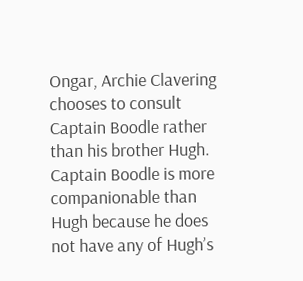Ongar, Archie Clavering chooses to consult Captain Boodle rather than his brother Hugh.  Captain Boodle is more companionable than Hugh because he does not have any of Hugh’s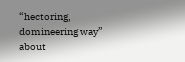“hectoring, domineering way” about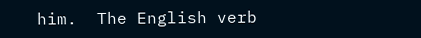him.  The English verb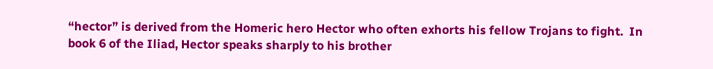“hector” is derived from the Homeric hero Hector who often exhorts his fellow Trojans to fight.  In book 6 of the Iliad, Hector speaks sharply to his brother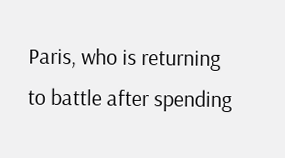Paris, who is returning to battle after spending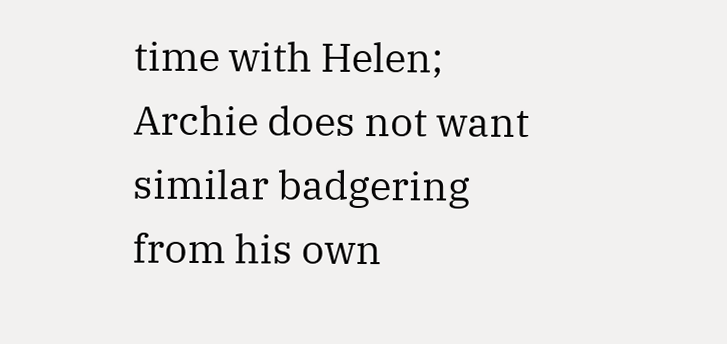time with Helen; Archie does not want similar badgering from his own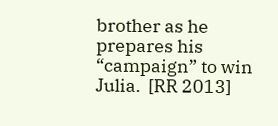brother as he prepares his “campaign” to win Julia.  [RR 2013]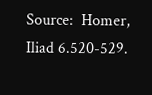Source:  Homer, Iliad 6.520-529.